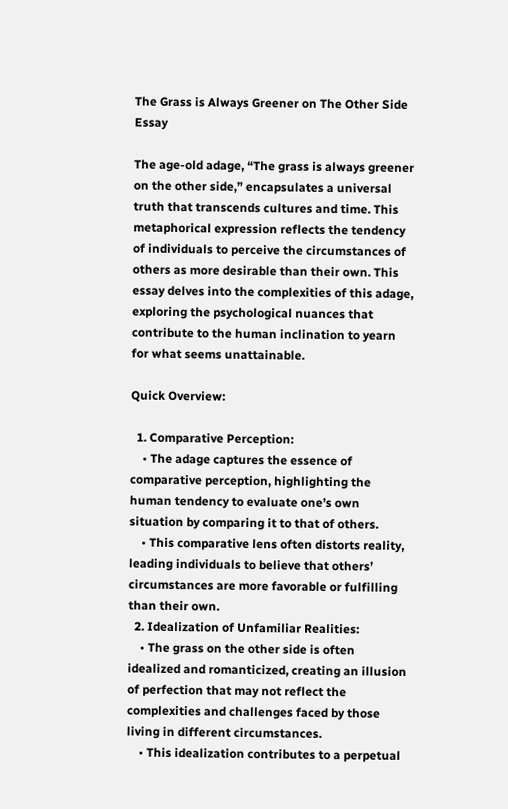The Grass is Always Greener on The Other Side Essay

The age-old adage, “The grass is always greener on the other side,” encapsulates a universal truth that transcends cultures and time. This metaphorical expression reflects the tendency of individuals to perceive the circumstances of others as more desirable than their own. This essay delves into the complexities of this adage, exploring the psychological nuances that contribute to the human inclination to yearn for what seems unattainable.

Quick Overview:

  1. Comparative Perception:
    • The adage captures the essence of comparative perception, highlighting the human tendency to evaluate one’s own situation by comparing it to that of others.
    • This comparative lens often distorts reality, leading individuals to believe that others’ circumstances are more favorable or fulfilling than their own.
  2. Idealization of Unfamiliar Realities:
    • The grass on the other side is often idealized and romanticized, creating an illusion of perfection that may not reflect the complexities and challenges faced by those living in different circumstances.
    • This idealization contributes to a perpetual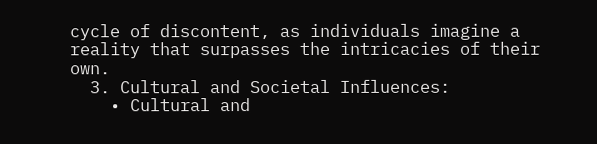cycle of discontent, as individuals imagine a reality that surpasses the intricacies of their own.
  3. Cultural and Societal Influences:
    • Cultural and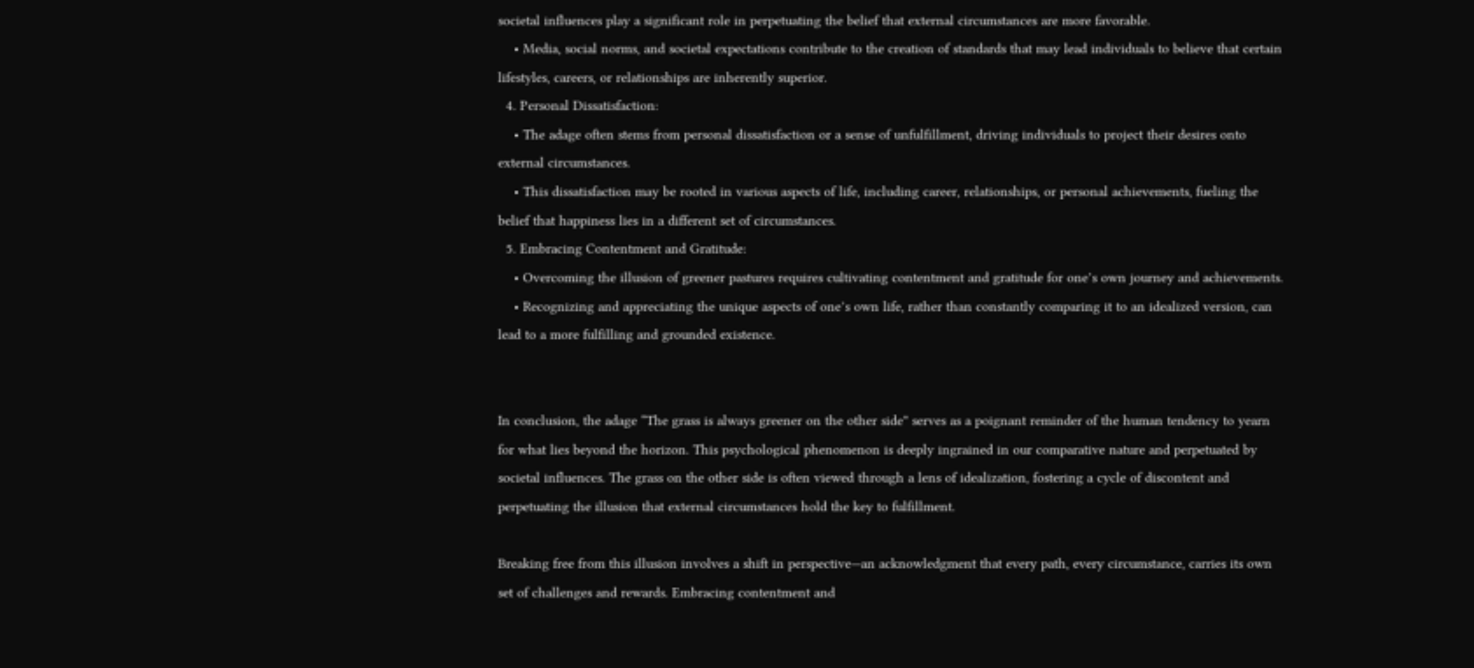societal influences play a significant role in perpetuating the belief that external circumstances are more favorable.
    • Media, social norms, and societal expectations contribute to the creation of standards that may lead individuals to believe that certain lifestyles, careers, or relationships are inherently superior.
  4. Personal Dissatisfaction:
    • The adage often stems from personal dissatisfaction or a sense of unfulfillment, driving individuals to project their desires onto external circumstances.
    • This dissatisfaction may be rooted in various aspects of life, including career, relationships, or personal achievements, fueling the belief that happiness lies in a different set of circumstances.
  5. Embracing Contentment and Gratitude:
    • Overcoming the illusion of greener pastures requires cultivating contentment and gratitude for one’s own journey and achievements.
    • Recognizing and appreciating the unique aspects of one’s own life, rather than constantly comparing it to an idealized version, can lead to a more fulfilling and grounded existence.


In conclusion, the adage “The grass is always greener on the other side” serves as a poignant reminder of the human tendency to yearn for what lies beyond the horizon. This psychological phenomenon is deeply ingrained in our comparative nature and perpetuated by societal influences. The grass on the other side is often viewed through a lens of idealization, fostering a cycle of discontent and perpetuating the illusion that external circumstances hold the key to fulfillment.

Breaking free from this illusion involves a shift in perspective—an acknowledgment that every path, every circumstance, carries its own set of challenges and rewards. Embracing contentment and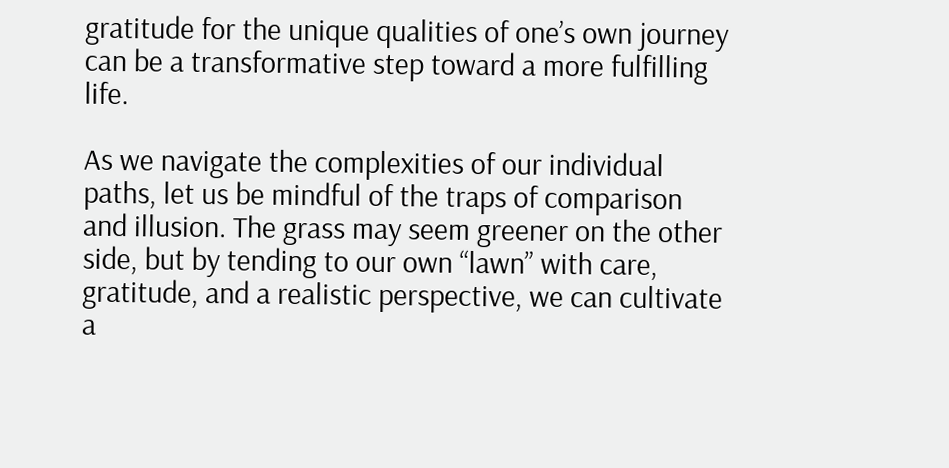gratitude for the unique qualities of one’s own journey can be a transformative step toward a more fulfilling life.

As we navigate the complexities of our individual paths, let us be mindful of the traps of comparison and illusion. The grass may seem greener on the other side, but by tending to our own “lawn” with care, gratitude, and a realistic perspective, we can cultivate a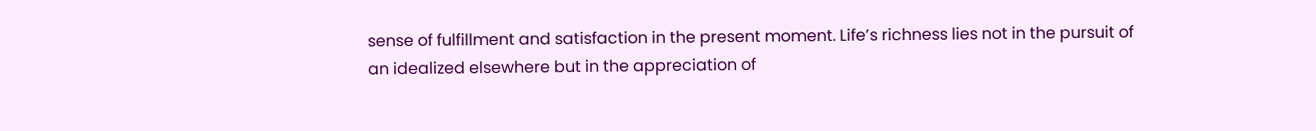sense of fulfillment and satisfaction in the present moment. Life’s richness lies not in the pursuit of an idealized elsewhere but in the appreciation of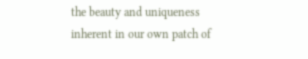the beauty and uniqueness inherent in our own patch of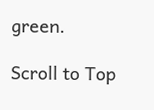green.

Scroll to Top